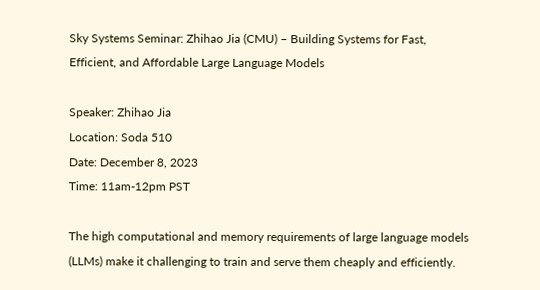Sky Systems Seminar: Zhihao Jia (CMU) – Building Systems for Fast, Efficient, and Affordable Large Language Models

Speaker: Zhihao Jia
Location: Soda 510
Date: December 8, 2023
Time: 11am-12pm PST

The high computational and memory requirements of large language models (LLMs) make it challenging to train and serve them cheaply and efficiently.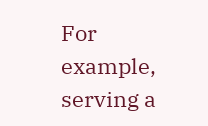For example, serving a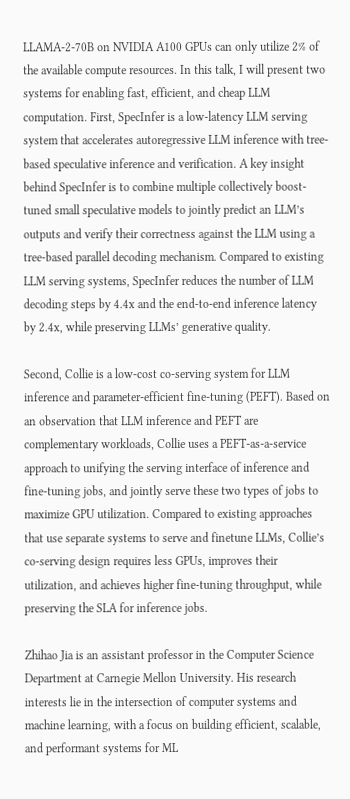LLAMA-2-70B on NVIDIA A100 GPUs can only utilize 2% of the available compute resources. In this talk, I will present two systems for enabling fast, efficient, and cheap LLM computation. First, SpecInfer is a low-latency LLM serving system that accelerates autoregressive LLM inference with tree-based speculative inference and verification. A key insight behind SpecInfer is to combine multiple collectively boost-tuned small speculative models to jointly predict an LLM’s outputs and verify their correctness against the LLM using a tree-based parallel decoding mechanism. Compared to existing LLM serving systems, SpecInfer reduces the number of LLM decoding steps by 4.4x and the end-to-end inference latency by 2.4x, while preserving LLMs’ generative quality.

Second, Collie is a low-cost co-serving system for LLM inference and parameter-efficient fine-tuning (PEFT). Based on an observation that LLM inference and PEFT are complementary workloads, Collie uses a PEFT-as-a-service approach to unifying the serving interface of inference and fine-tuning jobs, and jointly serve these two types of jobs to maximize GPU utilization. Compared to existing approaches that use separate systems to serve and finetune LLMs, Collie’s co-serving design requires less GPUs, improves their utilization, and achieves higher fine-tuning throughput, while preserving the SLA for inference jobs.

Zhihao Jia is an assistant professor in the Computer Science Department at Carnegie Mellon University. His research interests lie in the intersection of computer systems and machine learning, with a focus on building efficient, scalable, and performant systems for ML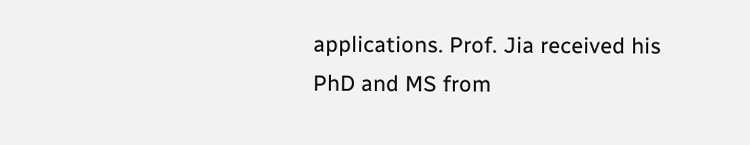applications. Prof. Jia received his PhD and MS from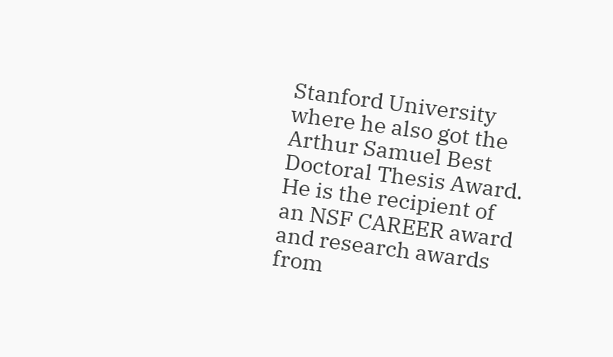Stanford University where he also got the Arthur Samuel Best Doctoral Thesis Award. He is the recipient of an NSF CAREER award and research awards from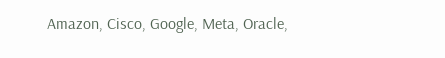Amazon, Cisco, Google, Meta, Oracle,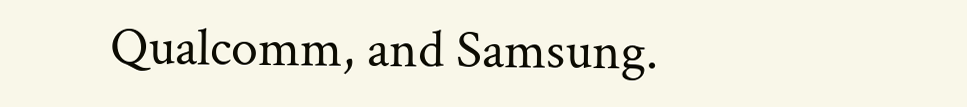Qualcomm, and Samsung.